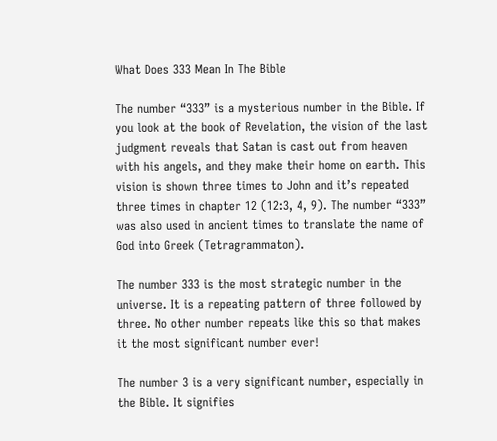What Does 333 Mean In The Bible

The number “333” is a mysterious number in the Bible. If you look at the book of Revelation, the vision of the last judgment reveals that Satan is cast out from heaven with his angels, and they make their home on earth. This vision is shown three times to John and it’s repeated three times in chapter 12 (12:3, 4, 9). The number “333” was also used in ancient times to translate the name of God into Greek (Tetragrammaton).

The number 333 is the most strategic number in the universe. It is a repeating pattern of three followed by three. No other number repeats like this so that makes it the most significant number ever!

The number 3 is a very significant number, especially in the Bible. It signifies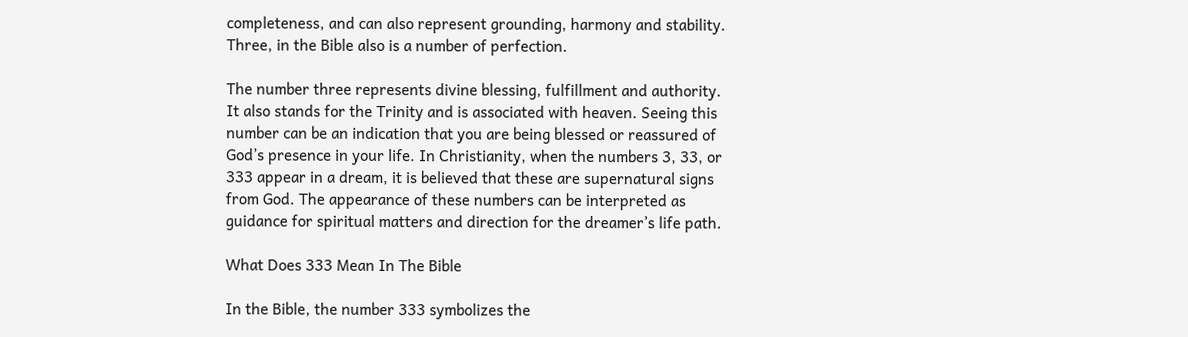completeness, and can also represent grounding, harmony and stability. Three, in the Bible also is a number of perfection.

The number three represents divine blessing, fulfillment and authority. It also stands for the Trinity and is associated with heaven. Seeing this number can be an indication that you are being blessed or reassured of God’s presence in your life. In Christianity, when the numbers 3, 33, or 333 appear in a dream, it is believed that these are supernatural signs from God. The appearance of these numbers can be interpreted as guidance for spiritual matters and direction for the dreamer’s life path.

What Does 333 Mean In The Bible

In the Bible, the number 333 symbolizes the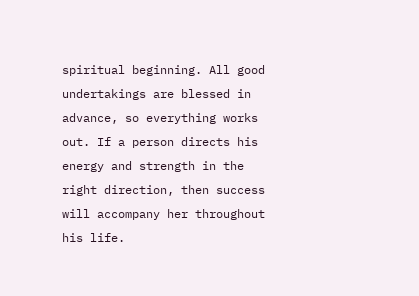spiritual beginning. All good undertakings are blessed in advance, so everything works out. If a person directs his energy and strength in the right direction, then success will accompany her throughout his life.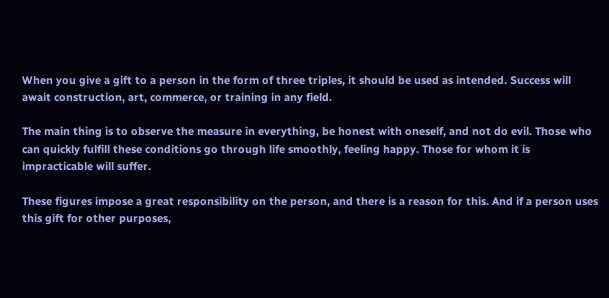When you give a gift to a person in the form of three triples, it should be used as intended. Success will await construction, art, commerce, or training in any field.

The main thing is to observe the measure in everything, be honest with oneself, and not do evil. Those who can quickly fulfill these conditions go through life smoothly, feeling happy. Those for whom it is impracticable will suffer.

These figures impose a great responsibility on the person, and there is a reason for this. And if a person uses this gift for other purposes,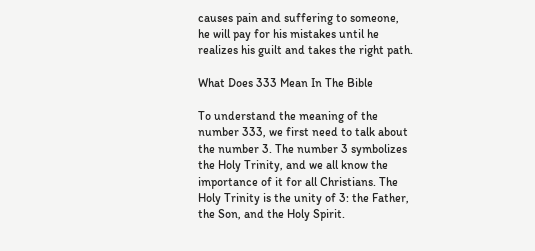causes pain and suffering to someone, he will pay for his mistakes until he realizes his guilt and takes the right path.

What Does 333 Mean In The Bible

To understand the meaning of the number 333, we first need to talk about the number 3. The number 3 symbolizes the Holy Trinity, and we all know the importance of it for all Christians. The Holy Trinity is the unity of 3: the Father, the Son, and the Holy Spirit.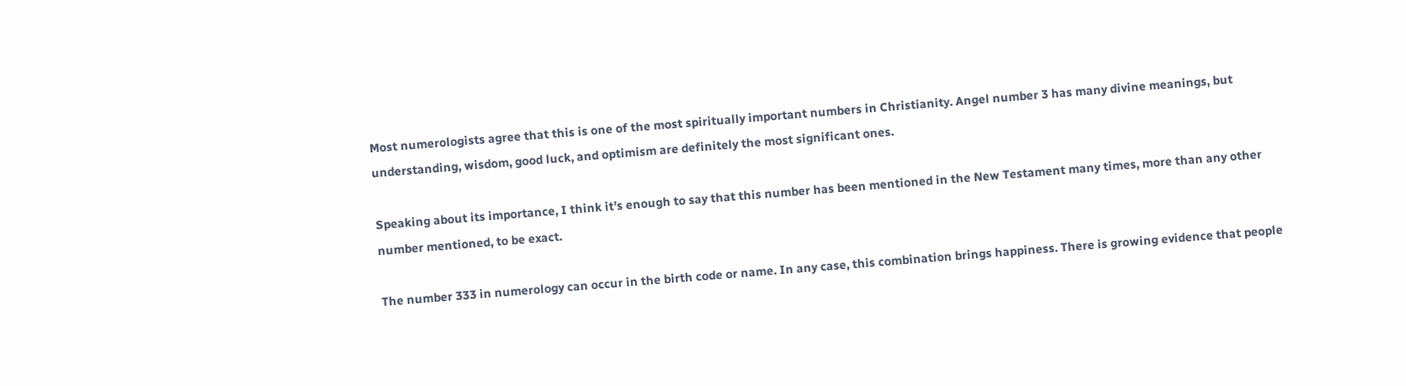Most numerologists agree that this is one of the most spiritually important numbers in Christianity. Angel number 3 has many divine meanings, but understanding, wisdom, good luck, and optimism are definitely the most significant ones.

Speaking about its importance, I think it’s enough to say that this number has been mentioned in the New Testament many times, more than any other number mentioned, to be exact.

The number 333 in numerology can occur in the birth code or name. In any case, this combination brings happiness. There is growing evidence that people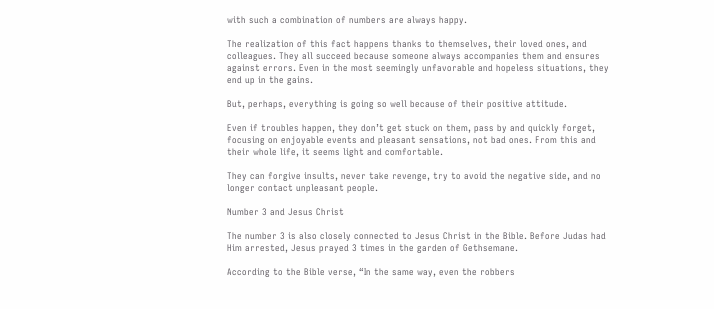with such a combination of numbers are always happy.

The realization of this fact happens thanks to themselves, their loved ones, and colleagues. They all succeed because someone always accompanies them and ensures against errors. Even in the most seemingly unfavorable and hopeless situations, they end up in the gains.

But, perhaps, everything is going so well because of their positive attitude.

Even if troubles happen, they don’t get stuck on them, pass by and quickly forget, focusing on enjoyable events and pleasant sensations, not bad ones. From this and their whole life, it seems light and comfortable.

They can forgive insults, never take revenge, try to avoid the negative side, and no longer contact unpleasant people.

Number 3 and Jesus Christ

The number 3 is also closely connected to Jesus Christ in the Bible. Before Judas had Him arrested, Jesus prayed 3 times in the garden of Gethsemane.

According to the Bible verse, “In the same way, even the robbers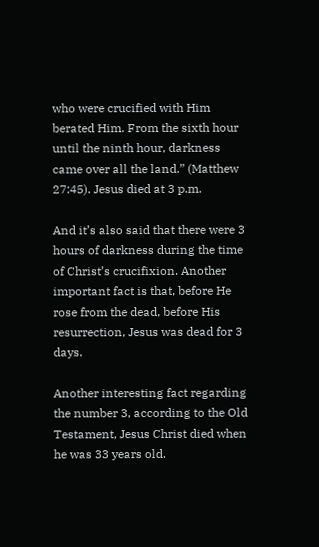who were crucified with Him berated Him. From the sixth hour until the ninth hour, darkness came over all the land.” (Matthew 27:45). Jesus died at 3 p.m.

And it’s also said that there were 3 hours of darkness during the time of Christ’s crucifixion. Another important fact is that, before He rose from the dead, before His resurrection, Jesus was dead for 3 days.

Another interesting fact regarding the number 3, according to the Old Testament, Jesus Christ died when he was 33 years old.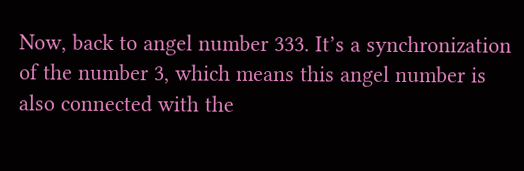Now, back to angel number 333. It’s a synchronization of the number 3, which means this angel number is also connected with the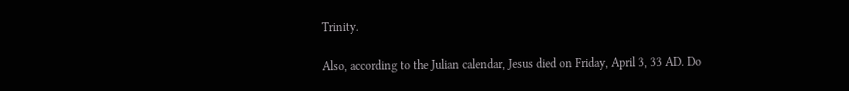Trinity.

Also, according to the Julian calendar, Jesus died on Friday, April 3, 33 AD. Do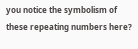you notice the symbolism of these repeating numbers here?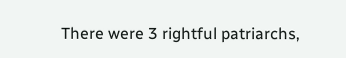There were 3 rightful patriarchs,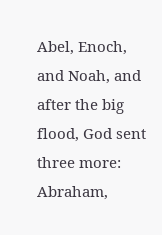Abel, Enoch, and Noah, and after the big flood, God sent three more: Abraham,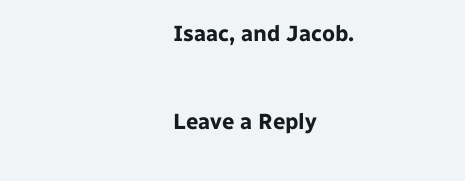Isaac, and Jacob.

Leave a Reply